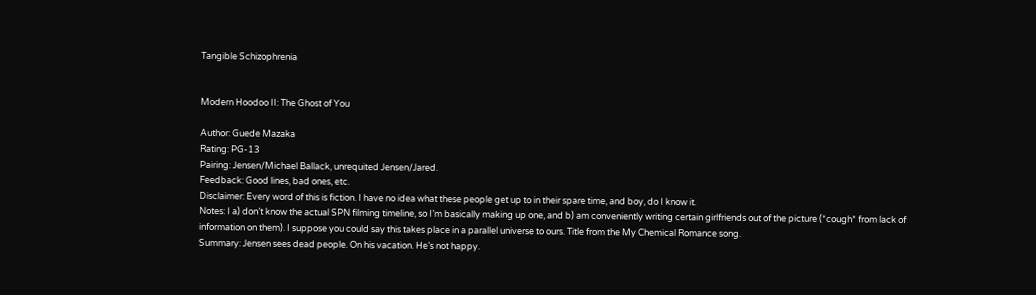Tangible Schizophrenia


Modern Hoodoo II: The Ghost of You

Author: Guede Mazaka
Rating: PG-13
Pairing: Jensen/Michael Ballack, unrequited Jensen/Jared.
Feedback: Good lines, bad ones, etc.
Disclaimer: Every word of this is fiction. I have no idea what these people get up to in their spare time, and boy, do I know it.
Notes: I a) don’t know the actual SPN filming timeline, so I’m basically making up one, and b) am conveniently writing certain girlfriends out of the picture (*cough* from lack of information on them). I suppose you could say this takes place in a parallel universe to ours. Title from the My Chemical Romance song.
Summary: Jensen sees dead people. On his vacation. He’s not happy.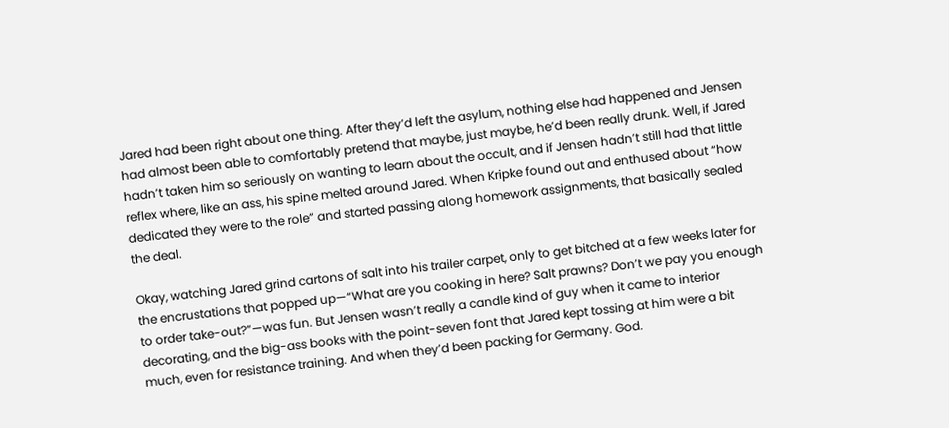Jared had been right about one thing. After they’d left the asylum, nothing else had happened and Jensen had almost been able to comfortably pretend that maybe, just maybe, he’d been really drunk. Well, if Jared hadn’t taken him so seriously on wanting to learn about the occult, and if Jensen hadn’t still had that little reflex where, like an ass, his spine melted around Jared. When Kripke found out and enthused about “how dedicated they were to the role” and started passing along homework assignments, that basically sealed the deal.

Okay, watching Jared grind cartons of salt into his trailer carpet, only to get bitched at a few weeks later for the encrustations that popped up—“What are you cooking in here? Salt prawns? Don’t we pay you enough to order take-out?”—was fun. But Jensen wasn’t really a candle kind of guy when it came to interior decorating, and the big-ass books with the point-seven font that Jared kept tossing at him were a bit much, even for resistance training. And when they’d been packing for Germany. God.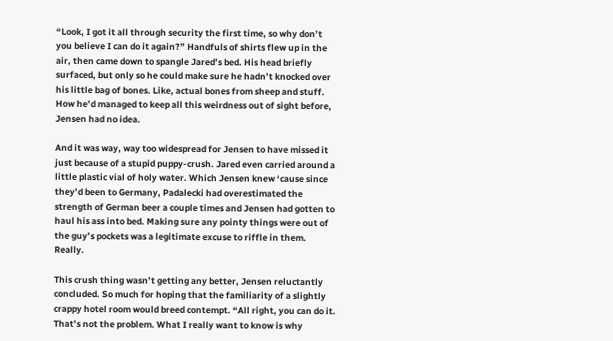“Look, I got it all through security the first time, so why don’t you believe I can do it again?” Handfuls of shirts flew up in the air, then came down to spangle Jared’s bed. His head briefly surfaced, but only so he could make sure he hadn’t knocked over his little bag of bones. Like, actual bones from sheep and stuff. How he’d managed to keep all this weirdness out of sight before, Jensen had no idea.

And it was way, way too widespread for Jensen to have missed it just because of a stupid puppy-crush. Jared even carried around a little plastic vial of holy water. Which Jensen knew ‘cause since they’d been to Germany, Padalecki had overestimated the strength of German beer a couple times and Jensen had gotten to haul his ass into bed. Making sure any pointy things were out of the guy’s pockets was a legitimate excuse to riffle in them. Really.

This crush thing wasn’t getting any better, Jensen reluctantly concluded. So much for hoping that the familiarity of a slightly crappy hotel room would breed contempt. “All right, you can do it. That’s not the problem. What I really want to know is why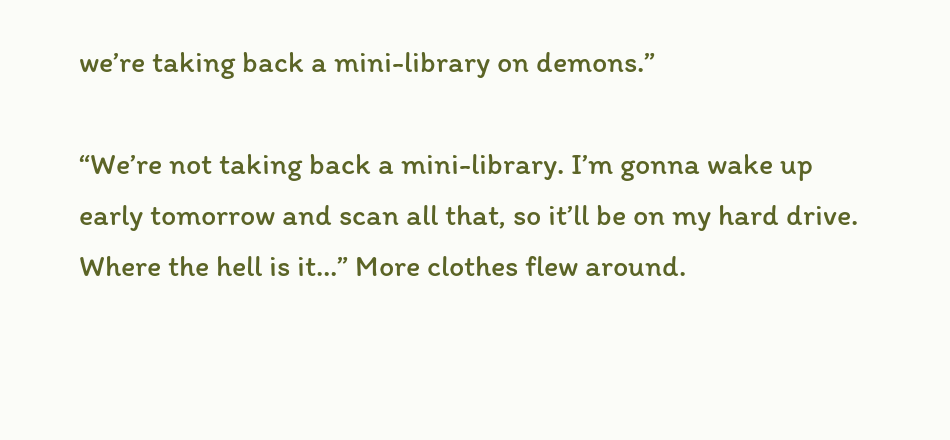we’re taking back a mini-library on demons.”

“We’re not taking back a mini-library. I’m gonna wake up early tomorrow and scan all that, so it’ll be on my hard drive. Where the hell is it…” More clothes flew around.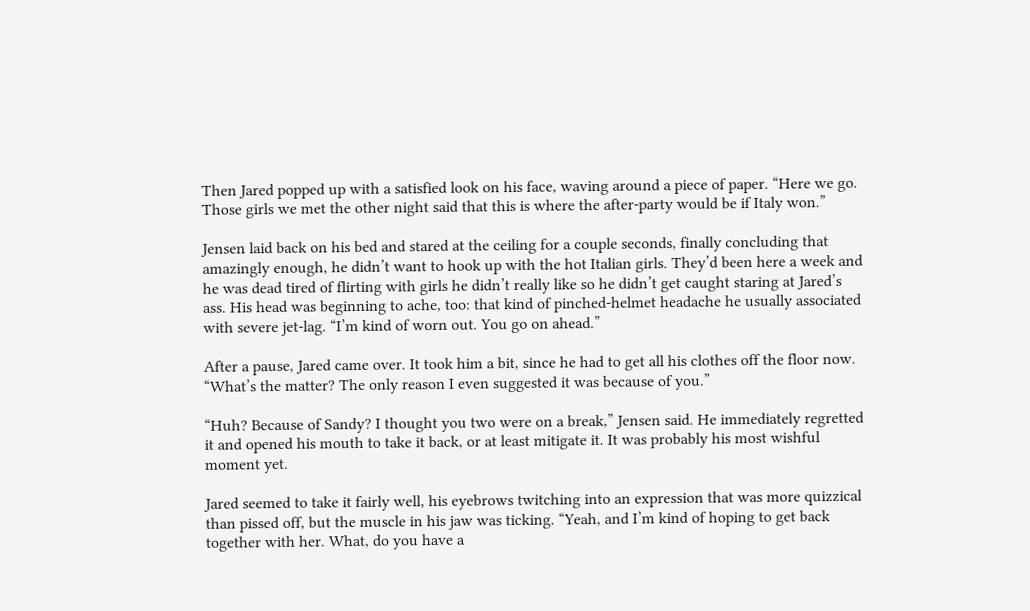Then Jared popped up with a satisfied look on his face, waving around a piece of paper. “Here we go. Those girls we met the other night said that this is where the after-party would be if Italy won.”

Jensen laid back on his bed and stared at the ceiling for a couple seconds, finally concluding that amazingly enough, he didn’t want to hook up with the hot Italian girls. They’d been here a week and he was dead tired of flirting with girls he didn’t really like so he didn’t get caught staring at Jared’s ass. His head was beginning to ache, too: that kind of pinched-helmet headache he usually associated with severe jet-lag. “I’m kind of worn out. You go on ahead.”

After a pause, Jared came over. It took him a bit, since he had to get all his clothes off the floor now. “What’s the matter? The only reason I even suggested it was because of you.”

“Huh? Because of Sandy? I thought you two were on a break,” Jensen said. He immediately regretted it and opened his mouth to take it back, or at least mitigate it. It was probably his most wishful moment yet.

Jared seemed to take it fairly well, his eyebrows twitching into an expression that was more quizzical than pissed off, but the muscle in his jaw was ticking. “Yeah, and I’m kind of hoping to get back together with her. What, do you have a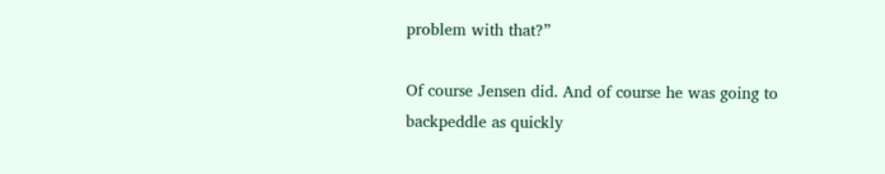problem with that?”

Of course Jensen did. And of course he was going to backpeddle as quickly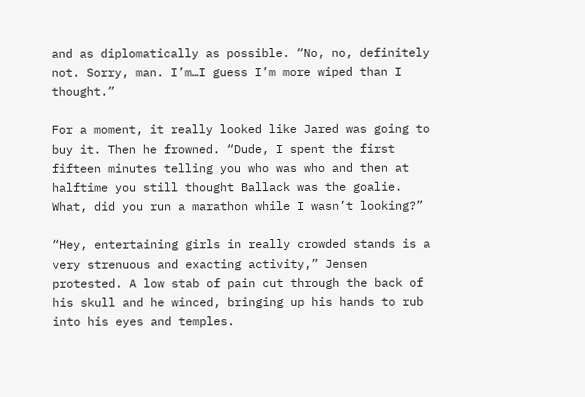and as diplomatically as possible. “No, no, definitely not. Sorry, man. I’m…I guess I’m more wiped than I thought.”

For a moment, it really looked like Jared was going to buy it. Then he frowned. “Dude, I spent the first fifteen minutes telling you who was who and then at halftime you still thought Ballack was the goalie. What, did you run a marathon while I wasn’t looking?”

“Hey, entertaining girls in really crowded stands is a very strenuous and exacting activity,” Jensen protested. A low stab of pain cut through the back of his skull and he winced, bringing up his hands to rub into his eyes and temples.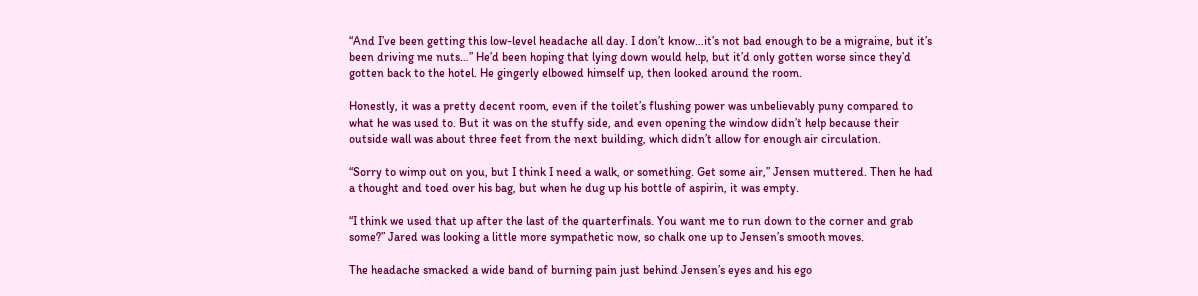“And I’ve been getting this low-level headache all day. I don’t know…it’s not bad enough to be a migraine, but it’s been driving me nuts…” He’d been hoping that lying down would help, but it’d only gotten worse since they’d gotten back to the hotel. He gingerly elbowed himself up, then looked around the room.

Honestly, it was a pretty decent room, even if the toilet’s flushing power was unbelievably puny compared to what he was used to. But it was on the stuffy side, and even opening the window didn’t help because their outside wall was about three feet from the next building, which didn’t allow for enough air circulation.

“Sorry to wimp out on you, but I think I need a walk, or something. Get some air,” Jensen muttered. Then he had a thought and toed over his bag, but when he dug up his bottle of aspirin, it was empty.

“I think we used that up after the last of the quarterfinals. You want me to run down to the corner and grab some?” Jared was looking a little more sympathetic now, so chalk one up to Jensen’s smooth moves.

The headache smacked a wide band of burning pain just behind Jensen’s eyes and his ego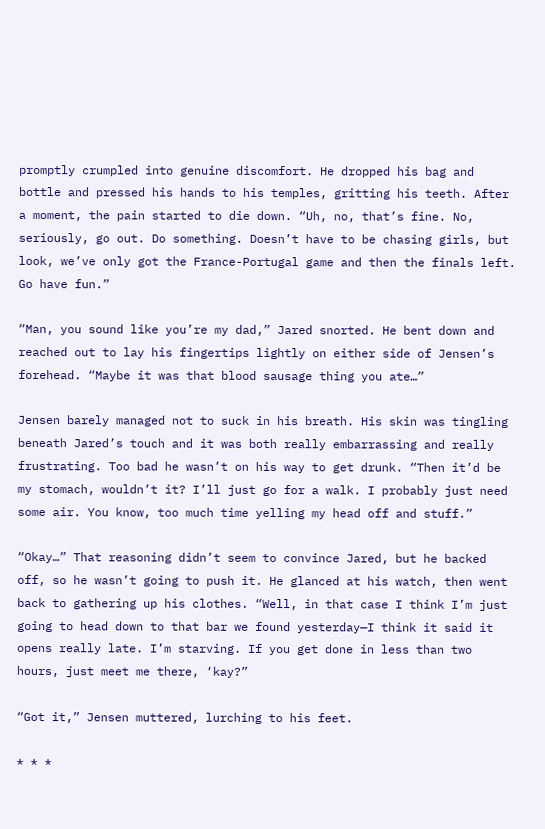promptly crumpled into genuine discomfort. He dropped his bag and bottle and pressed his hands to his temples, gritting his teeth. After a moment, the pain started to die down. “Uh, no, that’s fine. No, seriously, go out. Do something. Doesn’t have to be chasing girls, but look, we’ve only got the France-Portugal game and then the finals left. Go have fun.”

“Man, you sound like you’re my dad,” Jared snorted. He bent down and reached out to lay his fingertips lightly on either side of Jensen’s forehead. “Maybe it was that blood sausage thing you ate…”

Jensen barely managed not to suck in his breath. His skin was tingling beneath Jared’s touch and it was both really embarrassing and really frustrating. Too bad he wasn’t on his way to get drunk. “Then it’d be my stomach, wouldn’t it? I’ll just go for a walk. I probably just need some air. You know, too much time yelling my head off and stuff.”

“Okay…” That reasoning didn’t seem to convince Jared, but he backed off, so he wasn’t going to push it. He glanced at his watch, then went back to gathering up his clothes. “Well, in that case I think I’m just going to head down to that bar we found yesterday—I think it said it opens really late. I’m starving. If you get done in less than two hours, just meet me there, ‘kay?”

“Got it,” Jensen muttered, lurching to his feet.

* * *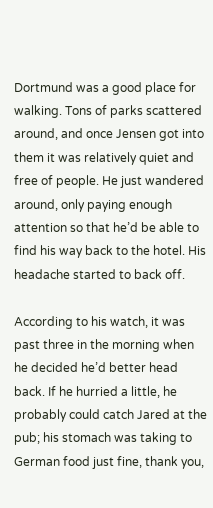Dortmund was a good place for walking. Tons of parks scattered around, and once Jensen got into them it was relatively quiet and free of people. He just wandered around, only paying enough attention so that he’d be able to find his way back to the hotel. His headache started to back off.

According to his watch, it was past three in the morning when he decided he’d better head back. If he hurried a little, he probably could catch Jared at the pub; his stomach was taking to German food just fine, thank you,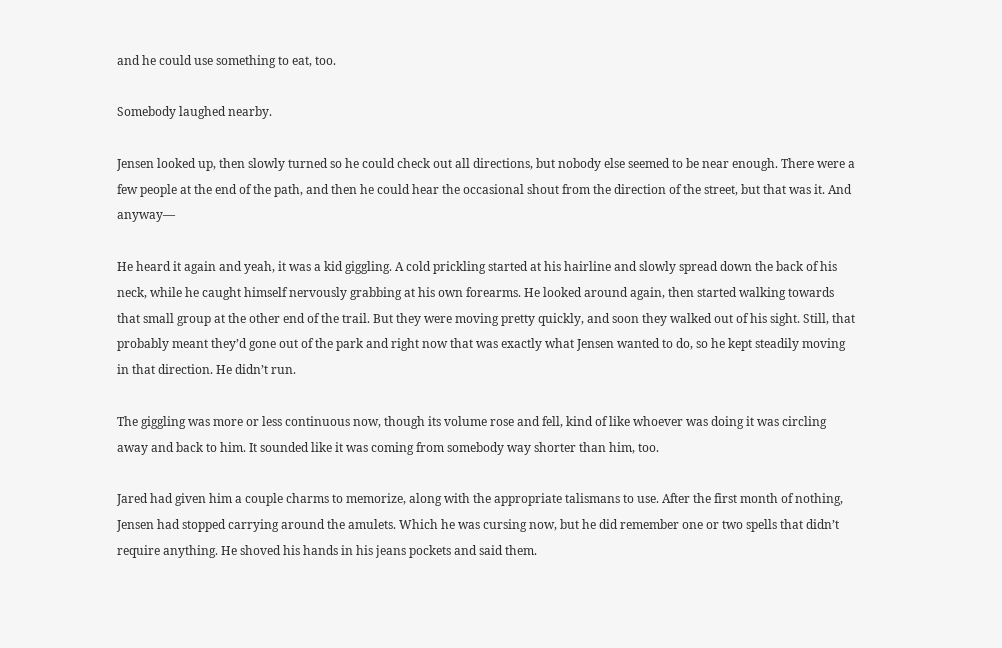and he could use something to eat, too.

Somebody laughed nearby.

Jensen looked up, then slowly turned so he could check out all directions, but nobody else seemed to be near enough. There were a few people at the end of the path, and then he could hear the occasional shout from the direction of the street, but that was it. And anyway—

He heard it again and yeah, it was a kid giggling. A cold prickling started at his hairline and slowly spread down the back of his neck, while he caught himself nervously grabbing at his own forearms. He looked around again, then started walking towards that small group at the other end of the trail. But they were moving pretty quickly, and soon they walked out of his sight. Still, that probably meant they’d gone out of the park and right now that was exactly what Jensen wanted to do, so he kept steadily moving in that direction. He didn’t run.

The giggling was more or less continuous now, though its volume rose and fell, kind of like whoever was doing it was circling away and back to him. It sounded like it was coming from somebody way shorter than him, too.

Jared had given him a couple charms to memorize, along with the appropriate talismans to use. After the first month of nothing, Jensen had stopped carrying around the amulets. Which he was cursing now, but he did remember one or two spells that didn’t require anything. He shoved his hands in his jeans pockets and said them.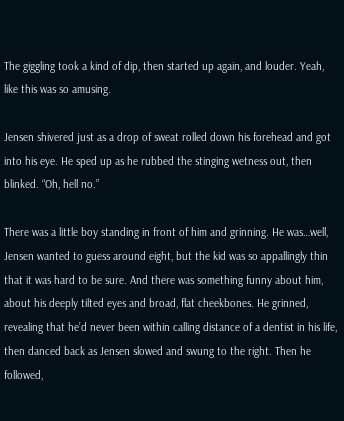The giggling took a kind of dip, then started up again, and louder. Yeah, like this was so amusing.

Jensen shivered just as a drop of sweat rolled down his forehead and got into his eye. He sped up as he rubbed the stinging wetness out, then blinked. “Oh, hell no.”

There was a little boy standing in front of him and grinning. He was…well, Jensen wanted to guess around eight, but the kid was so appallingly thin that it was hard to be sure. And there was something funny about him, about his deeply tilted eyes and broad, flat cheekbones. He grinned, revealing that he’d never been within calling distance of a dentist in his life, then danced back as Jensen slowed and swung to the right. Then he followed,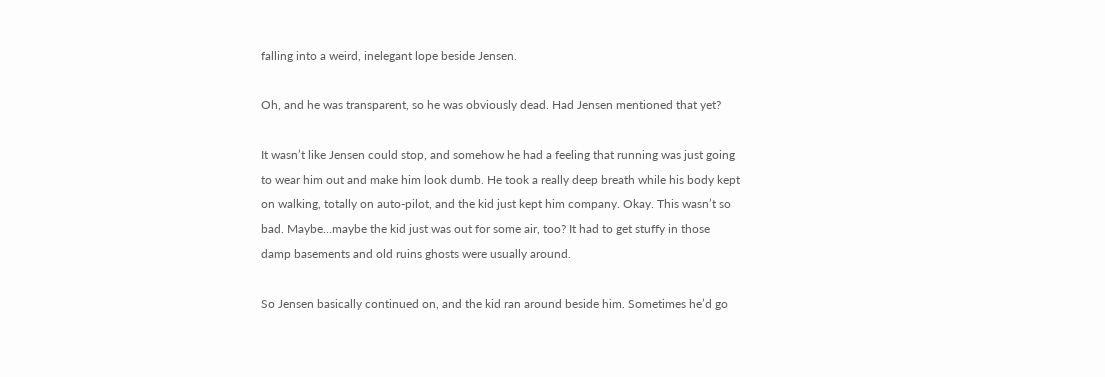falling into a weird, inelegant lope beside Jensen.

Oh, and he was transparent, so he was obviously dead. Had Jensen mentioned that yet?

It wasn’t like Jensen could stop, and somehow he had a feeling that running was just going to wear him out and make him look dumb. He took a really deep breath while his body kept on walking, totally on auto-pilot, and the kid just kept him company. Okay. This wasn’t so bad. Maybe…maybe the kid just was out for some air, too? It had to get stuffy in those damp basements and old ruins ghosts were usually around.

So Jensen basically continued on, and the kid ran around beside him. Sometimes he’d go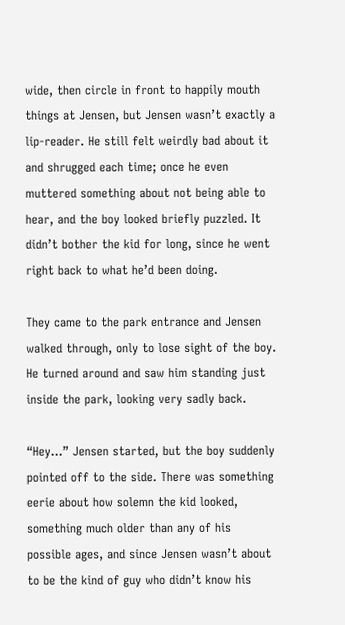wide, then circle in front to happily mouth things at Jensen, but Jensen wasn’t exactly a lip-reader. He still felt weirdly bad about it and shrugged each time; once he even muttered something about not being able to hear, and the boy looked briefly puzzled. It didn’t bother the kid for long, since he went right back to what he’d been doing.

They came to the park entrance and Jensen walked through, only to lose sight of the boy. He turned around and saw him standing just inside the park, looking very sadly back.

“Hey…” Jensen started, but the boy suddenly pointed off to the side. There was something eerie about how solemn the kid looked, something much older than any of his possible ages, and since Jensen wasn’t about to be the kind of guy who didn’t know his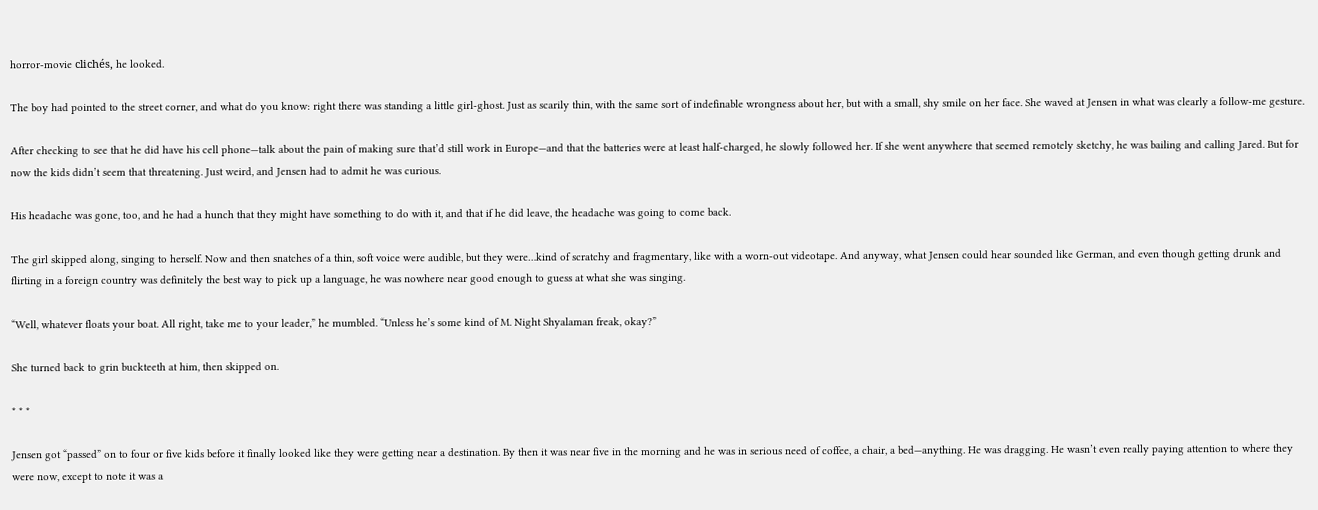horror-movie clichés, he looked.

The boy had pointed to the street corner, and what do you know: right there was standing a little girl-ghost. Just as scarily thin, with the same sort of indefinable wrongness about her, but with a small, shy smile on her face. She waved at Jensen in what was clearly a follow-me gesture.

After checking to see that he did have his cell phone—talk about the pain of making sure that’d still work in Europe—and that the batteries were at least half-charged, he slowly followed her. If she went anywhere that seemed remotely sketchy, he was bailing and calling Jared. But for now the kids didn’t seem that threatening. Just weird, and Jensen had to admit he was curious.

His headache was gone, too, and he had a hunch that they might have something to do with it, and that if he did leave, the headache was going to come back.

The girl skipped along, singing to herself. Now and then snatches of a thin, soft voice were audible, but they were…kind of scratchy and fragmentary, like with a worn-out videotape. And anyway, what Jensen could hear sounded like German, and even though getting drunk and flirting in a foreign country was definitely the best way to pick up a language, he was nowhere near good enough to guess at what she was singing.

“Well, whatever floats your boat. All right, take me to your leader,” he mumbled. “Unless he’s some kind of M. Night Shyalaman freak, okay?”

She turned back to grin buckteeth at him, then skipped on.

* * *

Jensen got “passed” on to four or five kids before it finally looked like they were getting near a destination. By then it was near five in the morning and he was in serious need of coffee, a chair, a bed—anything. He was dragging. He wasn’t even really paying attention to where they were now, except to note it was a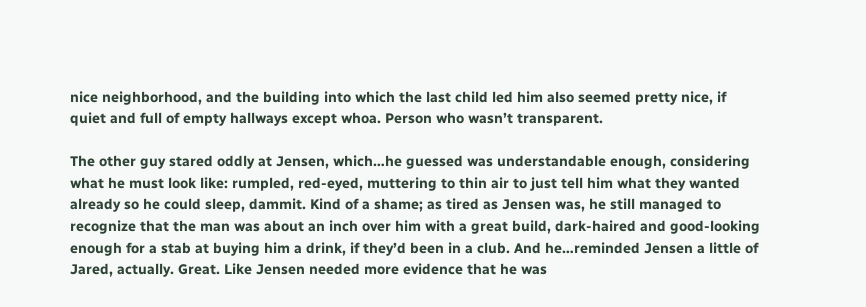nice neighborhood, and the building into which the last child led him also seemed pretty nice, if quiet and full of empty hallways except whoa. Person who wasn’t transparent.

The other guy stared oddly at Jensen, which…he guessed was understandable enough, considering what he must look like: rumpled, red-eyed, muttering to thin air to just tell him what they wanted already so he could sleep, dammit. Kind of a shame; as tired as Jensen was, he still managed to recognize that the man was about an inch over him with a great build, dark-haired and good-looking enough for a stab at buying him a drink, if they’d been in a club. And he…reminded Jensen a little of Jared, actually. Great. Like Jensen needed more evidence that he was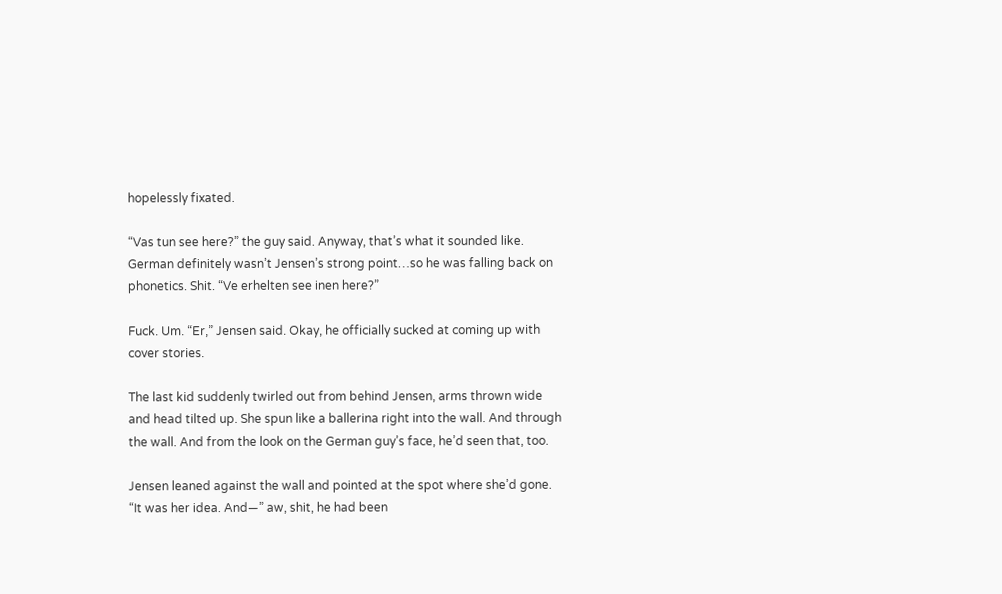hopelessly fixated.

“Vas tun see here?” the guy said. Anyway, that’s what it sounded like. German definitely wasn’t Jensen’s strong point…so he was falling back on phonetics. Shit. “Ve erhelten see inen here?”

Fuck. Um. “Er,” Jensen said. Okay, he officially sucked at coming up with cover stories.

The last kid suddenly twirled out from behind Jensen, arms thrown wide and head tilted up. She spun like a ballerina right into the wall. And through the wall. And from the look on the German guy’s face, he’d seen that, too.

Jensen leaned against the wall and pointed at the spot where she’d gone. “It was her idea. And—” aw, shit, he had been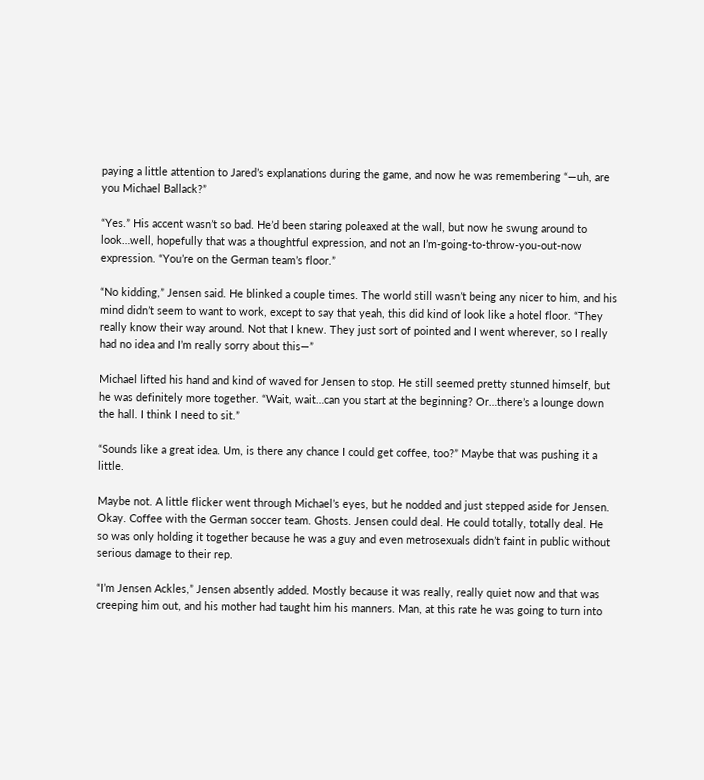paying a little attention to Jared’s explanations during the game, and now he was remembering “—uh, are you Michael Ballack?”

“Yes.” His accent wasn’t so bad. He’d been staring poleaxed at the wall, but now he swung around to look…well, hopefully that was a thoughtful expression, and not an I’m-going-to-throw-you-out-now expression. “You’re on the German team’s floor.”

“No kidding,” Jensen said. He blinked a couple times. The world still wasn’t being any nicer to him, and his mind didn’t seem to want to work, except to say that yeah, this did kind of look like a hotel floor. “They really know their way around. Not that I knew. They just sort of pointed and I went wherever, so I really had no idea and I’m really sorry about this—”

Michael lifted his hand and kind of waved for Jensen to stop. He still seemed pretty stunned himself, but he was definitely more together. “Wait, wait…can you start at the beginning? Or…there’s a lounge down the hall. I think I need to sit.”

“Sounds like a great idea. Um, is there any chance I could get coffee, too?” Maybe that was pushing it a little.

Maybe not. A little flicker went through Michael’s eyes, but he nodded and just stepped aside for Jensen. Okay. Coffee with the German soccer team. Ghosts. Jensen could deal. He could totally, totally deal. He so was only holding it together because he was a guy and even metrosexuals didn’t faint in public without serious damage to their rep.

“I’m Jensen Ackles,” Jensen absently added. Mostly because it was really, really quiet now and that was creeping him out, and his mother had taught him his manners. Man, at this rate he was going to turn into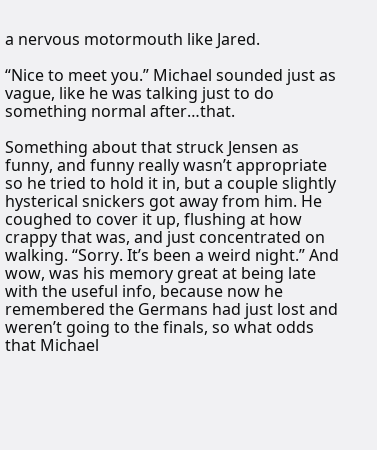a nervous motormouth like Jared.

“Nice to meet you.” Michael sounded just as vague, like he was talking just to do something normal after…that.

Something about that struck Jensen as funny, and funny really wasn’t appropriate so he tried to hold it in, but a couple slightly hysterical snickers got away from him. He coughed to cover it up, flushing at how crappy that was, and just concentrated on walking. “Sorry. It’s been a weird night.” And wow, was his memory great at being late with the useful info, because now he remembered the Germans had just lost and weren’t going to the finals, so what odds that Michael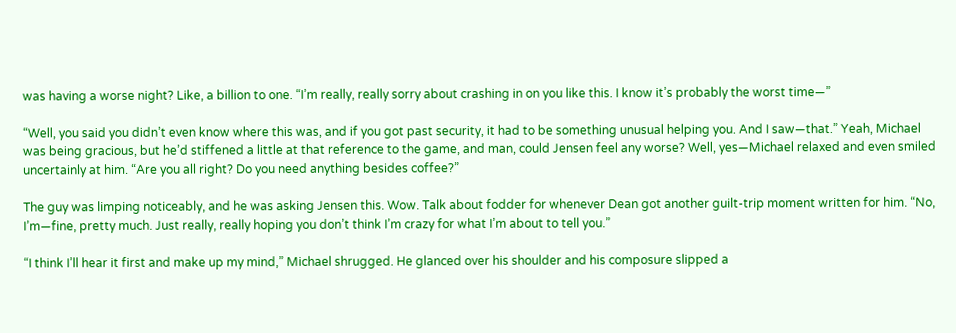was having a worse night? Like, a billion to one. “I’m really, really sorry about crashing in on you like this. I know it’s probably the worst time—”

“Well, you said you didn’t even know where this was, and if you got past security, it had to be something unusual helping you. And I saw—that.” Yeah, Michael was being gracious, but he’d stiffened a little at that reference to the game, and man, could Jensen feel any worse? Well, yes—Michael relaxed and even smiled uncertainly at him. “Are you all right? Do you need anything besides coffee?”

The guy was limping noticeably, and he was asking Jensen this. Wow. Talk about fodder for whenever Dean got another guilt-trip moment written for him. “No, I’m—fine, pretty much. Just really, really hoping you don’t think I’m crazy for what I’m about to tell you.”

“I think I’ll hear it first and make up my mind,” Michael shrugged. He glanced over his shoulder and his composure slipped a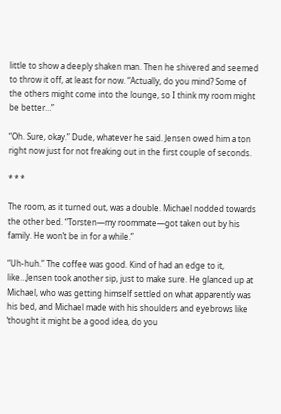little to show a deeply shaken man. Then he shivered and seemed to throw it off, at least for now. “Actually, do you mind? Some of the others might come into the lounge, so I think my room might be better…”

“Oh. Sure, okay.” Dude, whatever he said. Jensen owed him a ton right now just for not freaking out in the first couple of seconds.

* * *

The room, as it turned out, was a double. Michael nodded towards the other bed. “Torsten—my roommate—got taken out by his family. He won’t be in for a while.”

“Uh-huh.” The coffee was good. Kind of had an edge to it, like…Jensen took another sip, just to make sure. He glanced up at Michael, who was getting himself settled on what apparently was his bed, and Michael made with his shoulders and eyebrows like ‘thought it might be a good idea, do you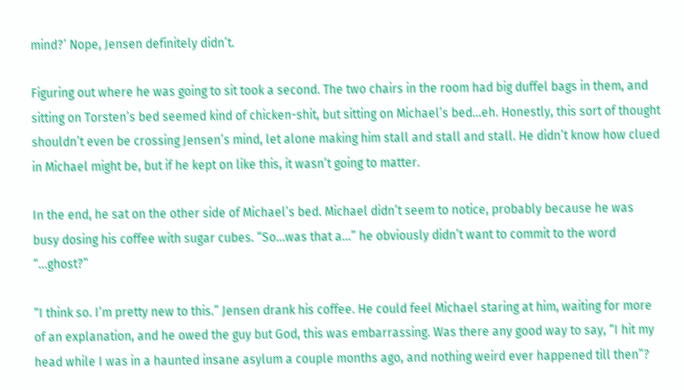mind?’ Nope, Jensen definitely didn’t.

Figuring out where he was going to sit took a second. The two chairs in the room had big duffel bags in them, and sitting on Torsten’s bed seemed kind of chicken-shit, but sitting on Michael’s bed…eh. Honestly, this sort of thought shouldn’t even be crossing Jensen’s mind, let alone making him stall and stall and stall. He didn’t know how clued in Michael might be, but if he kept on like this, it wasn’t going to matter.

In the end, he sat on the other side of Michael’s bed. Michael didn’t seem to notice, probably because he was busy dosing his coffee with sugar cubes. “So…was that a…” he obviously didn’t want to commit to the word “…ghost?”

“I think so. I’m pretty new to this.” Jensen drank his coffee. He could feel Michael staring at him, waiting for more of an explanation, and he owed the guy but God, this was embarrassing. Was there any good way to say, “I hit my head while I was in a haunted insane asylum a couple months ago, and nothing weird ever happened till then”?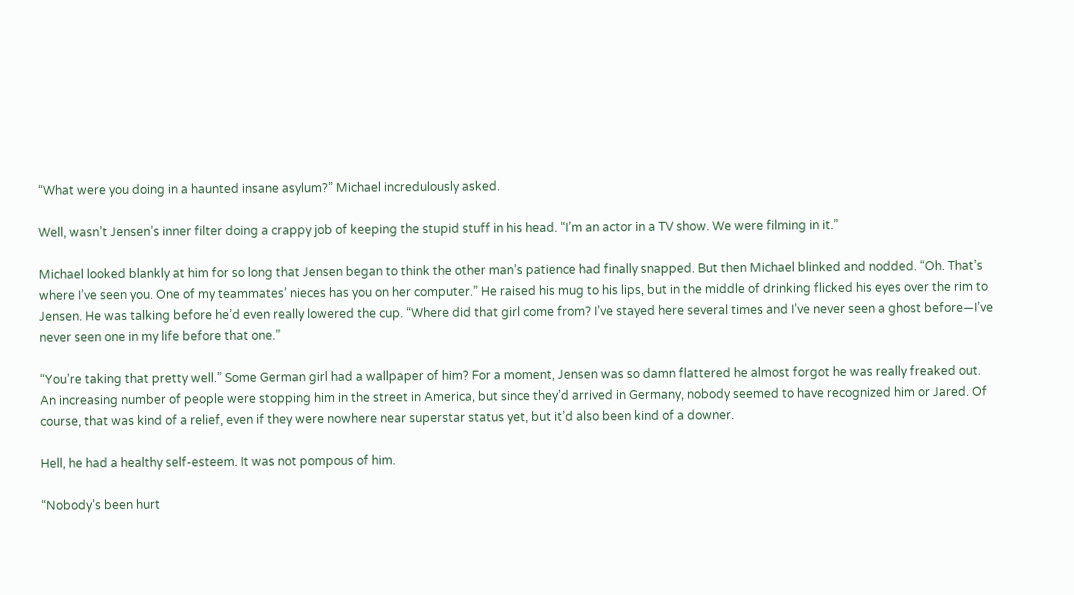“What were you doing in a haunted insane asylum?” Michael incredulously asked.

Well, wasn’t Jensen’s inner filter doing a crappy job of keeping the stupid stuff in his head. “I’m an actor in a TV show. We were filming in it.”

Michael looked blankly at him for so long that Jensen began to think the other man’s patience had finally snapped. But then Michael blinked and nodded. “Oh. That’s where I’ve seen you. One of my teammates’ nieces has you on her computer.” He raised his mug to his lips, but in the middle of drinking flicked his eyes over the rim to Jensen. He was talking before he’d even really lowered the cup. “Where did that girl come from? I’ve stayed here several times and I’ve never seen a ghost before—I’ve never seen one in my life before that one.”

“You’re taking that pretty well.” Some German girl had a wallpaper of him? For a moment, Jensen was so damn flattered he almost forgot he was really freaked out. An increasing number of people were stopping him in the street in America, but since they’d arrived in Germany, nobody seemed to have recognized him or Jared. Of course, that was kind of a relief, even if they were nowhere near superstar status yet, but it’d also been kind of a downer.

Hell, he had a healthy self-esteem. It was not pompous of him.

“Nobody’s been hurt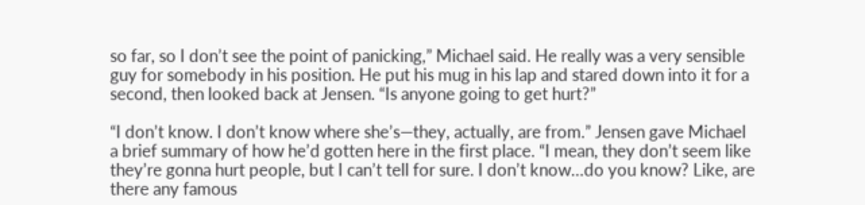so far, so I don’t see the point of panicking,” Michael said. He really was a very sensible guy for somebody in his position. He put his mug in his lap and stared down into it for a second, then looked back at Jensen. “Is anyone going to get hurt?”

“I don’t know. I don’t know where she’s—they, actually, are from.” Jensen gave Michael a brief summary of how he’d gotten here in the first place. “I mean, they don’t seem like they’re gonna hurt people, but I can’t tell for sure. I don’t know…do you know? Like, are there any famous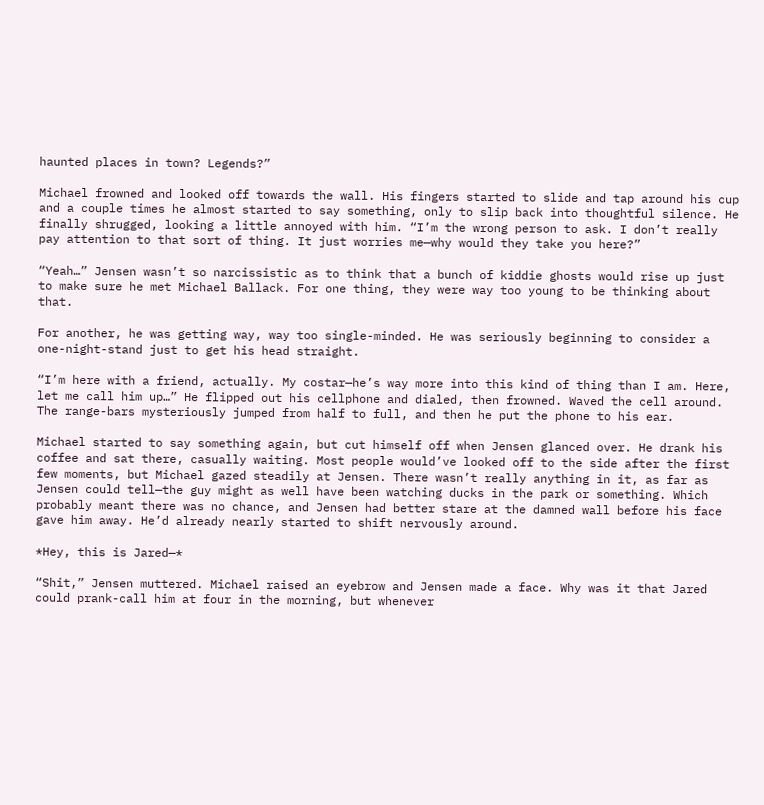haunted places in town? Legends?”

Michael frowned and looked off towards the wall. His fingers started to slide and tap around his cup and a couple times he almost started to say something, only to slip back into thoughtful silence. He finally shrugged, looking a little annoyed with him. “I’m the wrong person to ask. I don’t really pay attention to that sort of thing. It just worries me—why would they take you here?”

“Yeah…” Jensen wasn’t so narcissistic as to think that a bunch of kiddie ghosts would rise up just to make sure he met Michael Ballack. For one thing, they were way too young to be thinking about that.

For another, he was getting way, way too single-minded. He was seriously beginning to consider a one-night-stand just to get his head straight.

“I’m here with a friend, actually. My costar—he’s way more into this kind of thing than I am. Here, let me call him up…” He flipped out his cellphone and dialed, then frowned. Waved the cell around. The range-bars mysteriously jumped from half to full, and then he put the phone to his ear.

Michael started to say something again, but cut himself off when Jensen glanced over. He drank his coffee and sat there, casually waiting. Most people would’ve looked off to the side after the first few moments, but Michael gazed steadily at Jensen. There wasn’t really anything in it, as far as Jensen could tell—the guy might as well have been watching ducks in the park or something. Which probably meant there was no chance, and Jensen had better stare at the damned wall before his face gave him away. He’d already nearly started to shift nervously around.

*Hey, this is Jared—*

“Shit,” Jensen muttered. Michael raised an eyebrow and Jensen made a face. Why was it that Jared could prank-call him at four in the morning, but whenever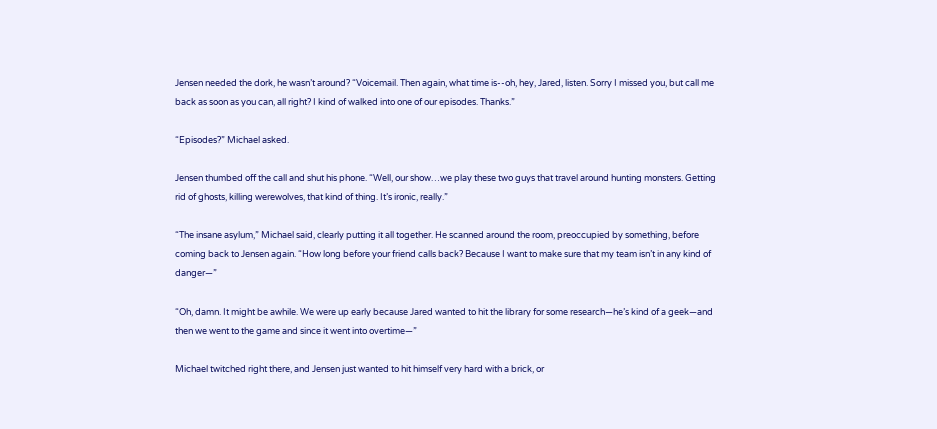Jensen needed the dork, he wasn’t around? “Voicemail. Then again, what time is--oh, hey, Jared, listen. Sorry I missed you, but call me back as soon as you can, all right? I kind of walked into one of our episodes. Thanks.”

“Episodes?” Michael asked.

Jensen thumbed off the call and shut his phone. “Well, our show…we play these two guys that travel around hunting monsters. Getting rid of ghosts, killing werewolves, that kind of thing. It’s ironic, really.”

“The insane asylum,” Michael said, clearly putting it all together. He scanned around the room, preoccupied by something, before coming back to Jensen again. “How long before your friend calls back? Because I want to make sure that my team isn’t in any kind of danger—”

“Oh, damn. It might be awhile. We were up early because Jared wanted to hit the library for some research—he’s kind of a geek—and then we went to the game and since it went into overtime—”

Michael twitched right there, and Jensen just wanted to hit himself very hard with a brick, or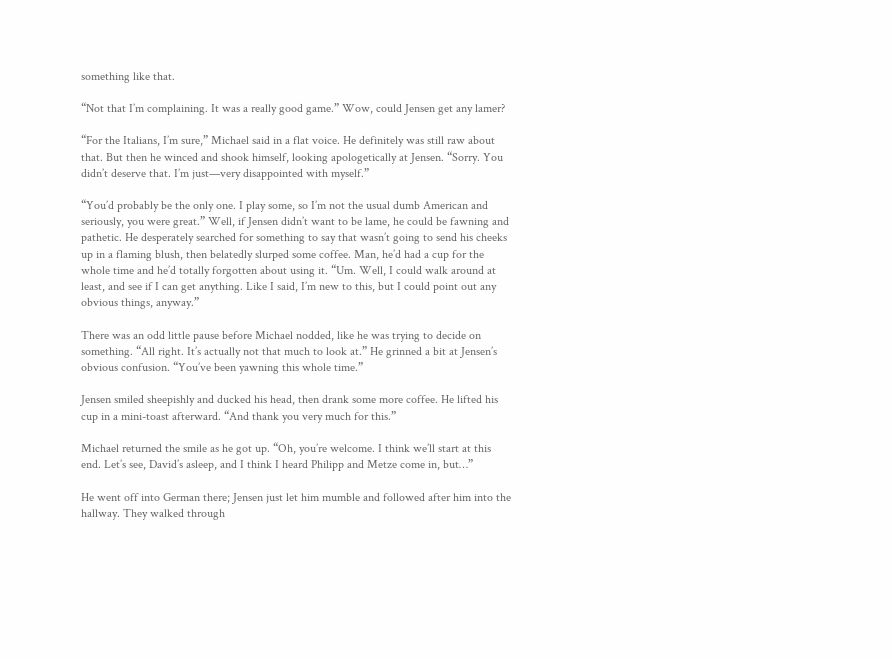something like that.

“Not that I’m complaining. It was a really good game.” Wow, could Jensen get any lamer?

“For the Italians, I’m sure,” Michael said in a flat voice. He definitely was still raw about that. But then he winced and shook himself, looking apologetically at Jensen. “Sorry. You didn’t deserve that. I’m just—very disappointed with myself.”

“You’d probably be the only one. I play some, so I’m not the usual dumb American and seriously, you were great.” Well, if Jensen didn’t want to be lame, he could be fawning and pathetic. He desperately searched for something to say that wasn’t going to send his cheeks up in a flaming blush, then belatedly slurped some coffee. Man, he’d had a cup for the whole time and he’d totally forgotten about using it. “Um. Well, I could walk around at least, and see if I can get anything. Like I said, I’m new to this, but I could point out any obvious things, anyway.”

There was an odd little pause before Michael nodded, like he was trying to decide on something. “All right. It’s actually not that much to look at.” He grinned a bit at Jensen’s obvious confusion. “You’ve been yawning this whole time.”

Jensen smiled sheepishly and ducked his head, then drank some more coffee. He lifted his cup in a mini-toast afterward. “And thank you very much for this.”

Michael returned the smile as he got up. “Oh, you’re welcome. I think we’ll start at this end. Let’s see, David’s asleep, and I think I heard Philipp and Metze come in, but…”

He went off into German there; Jensen just let him mumble and followed after him into the hallway. They walked through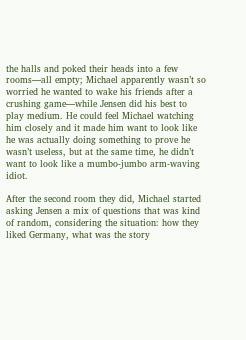the halls and poked their heads into a few rooms—all empty; Michael apparently wasn’t so worried he wanted to wake his friends after a crushing game—while Jensen did his best to play medium. He could feel Michael watching him closely and it made him want to look like he was actually doing something to prove he wasn’t useless, but at the same time, he didn’t want to look like a mumbo-jumbo arm-waving idiot.

After the second room they did, Michael started asking Jensen a mix of questions that was kind of random, considering the situation: how they liked Germany, what was the story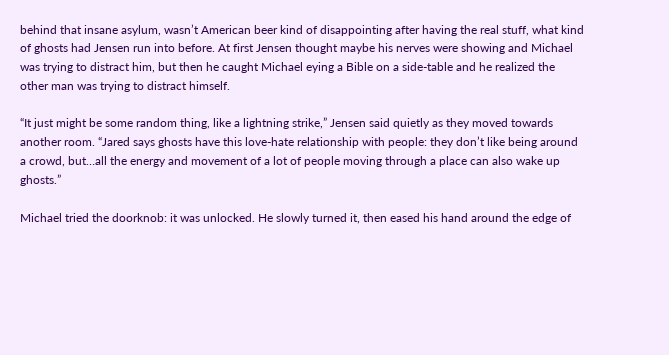behind that insane asylum, wasn’t American beer kind of disappointing after having the real stuff, what kind of ghosts had Jensen run into before. At first Jensen thought maybe his nerves were showing and Michael was trying to distract him, but then he caught Michael eying a Bible on a side-table and he realized the other man was trying to distract himself.

“It just might be some random thing, like a lightning strike,” Jensen said quietly as they moved towards another room. “Jared says ghosts have this love-hate relationship with people: they don’t like being around a crowd, but…all the energy and movement of a lot of people moving through a place can also wake up ghosts.”

Michael tried the doorknob: it was unlocked. He slowly turned it, then eased his hand around the edge of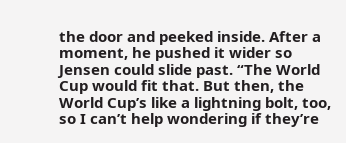the door and peeked inside. After a moment, he pushed it wider so Jensen could slide past. “The World Cup would fit that. But then, the World Cup’s like a lightning bolt, too, so I can’t help wondering if they’re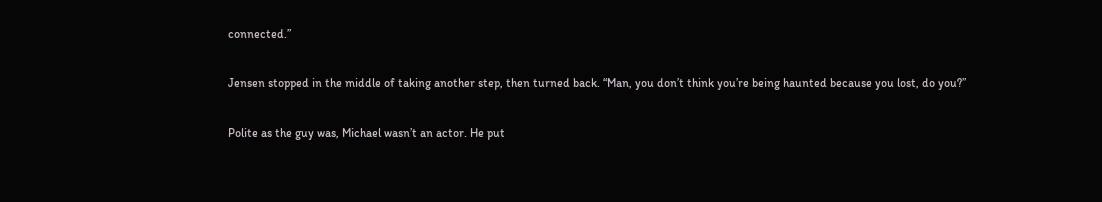connected.”

Jensen stopped in the middle of taking another step, then turned back. “Man, you don’t think you’re being haunted because you lost, do you?”

Polite as the guy was, Michael wasn’t an actor. He put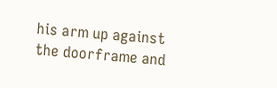his arm up against the doorframe and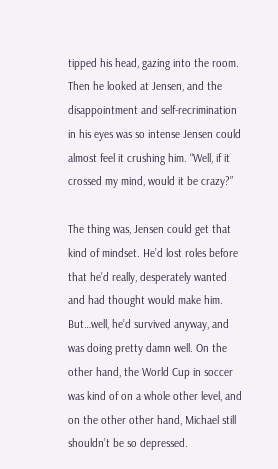tipped his head, gazing into the room. Then he looked at Jensen, and the disappointment and self-recrimination in his eyes was so intense Jensen could almost feel it crushing him. “Well, if it crossed my mind, would it be crazy?”

The thing was, Jensen could get that kind of mindset. He’d lost roles before that he’d really, desperately wanted and had thought would make him. But…well, he’d survived anyway, and was doing pretty damn well. On the other hand, the World Cup in soccer was kind of on a whole other level, and on the other other hand, Michael still shouldn’t be so depressed.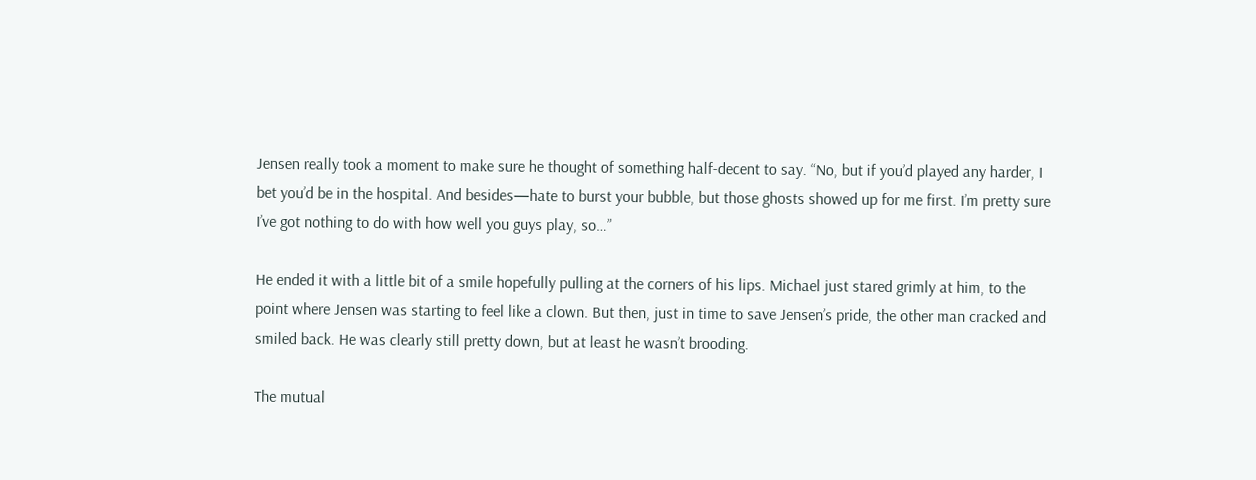Jensen really took a moment to make sure he thought of something half-decent to say. “No, but if you’d played any harder, I bet you’d be in the hospital. And besides—hate to burst your bubble, but those ghosts showed up for me first. I’m pretty sure I’ve got nothing to do with how well you guys play, so…”

He ended it with a little bit of a smile hopefully pulling at the corners of his lips. Michael just stared grimly at him, to the point where Jensen was starting to feel like a clown. But then, just in time to save Jensen’s pride, the other man cracked and smiled back. He was clearly still pretty down, but at least he wasn’t brooding.

The mutual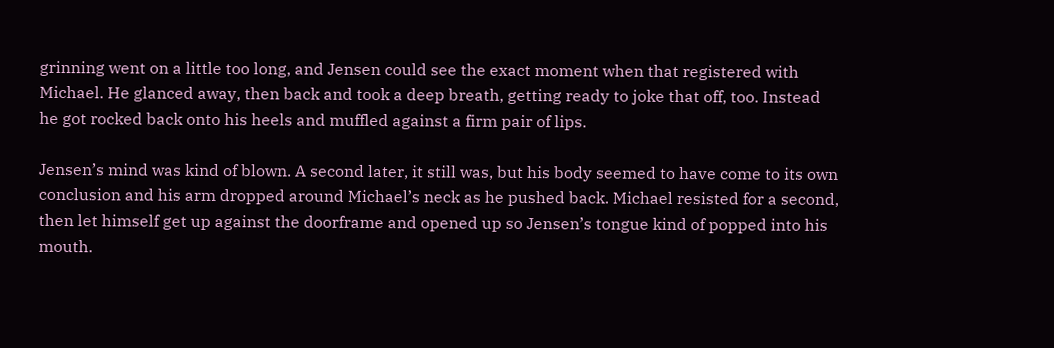grinning went on a little too long, and Jensen could see the exact moment when that registered with Michael. He glanced away, then back and took a deep breath, getting ready to joke that off, too. Instead he got rocked back onto his heels and muffled against a firm pair of lips.

Jensen’s mind was kind of blown. A second later, it still was, but his body seemed to have come to its own conclusion and his arm dropped around Michael’s neck as he pushed back. Michael resisted for a second, then let himself get up against the doorframe and opened up so Jensen’s tongue kind of popped into his mouth.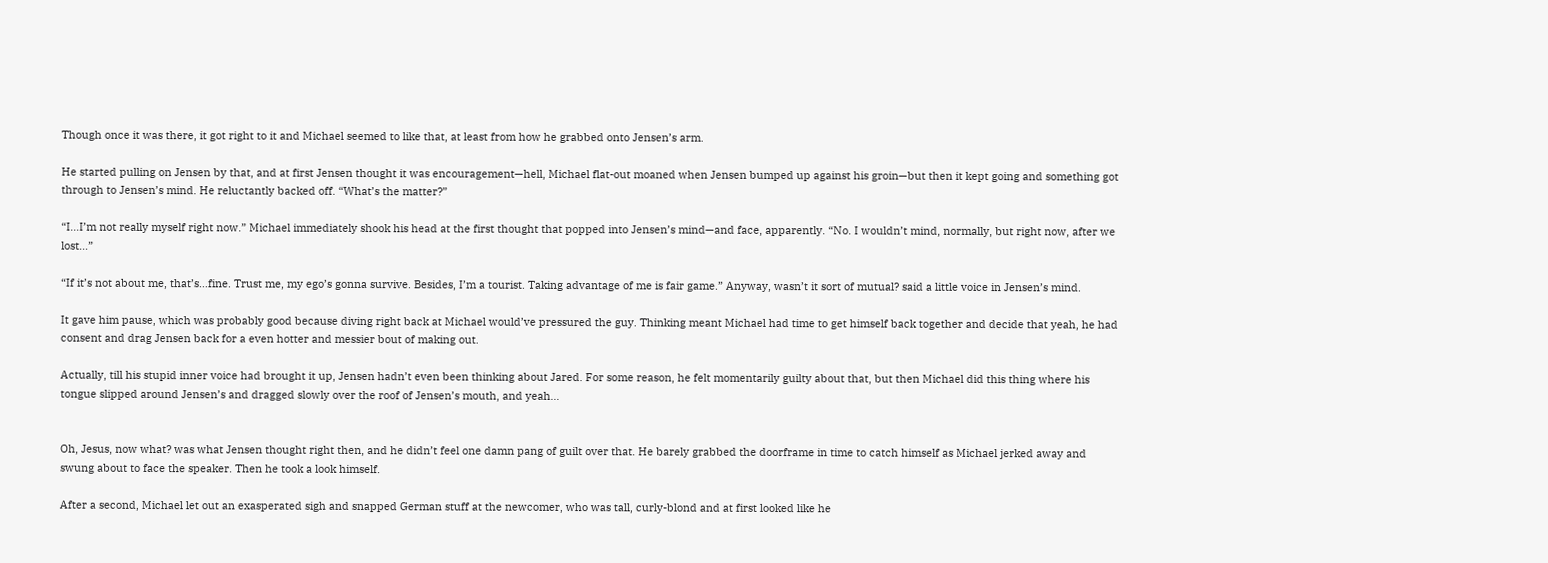Though once it was there, it got right to it and Michael seemed to like that, at least from how he grabbed onto Jensen’s arm.

He started pulling on Jensen by that, and at first Jensen thought it was encouragement—hell, Michael flat-out moaned when Jensen bumped up against his groin—but then it kept going and something got through to Jensen’s mind. He reluctantly backed off. “What’s the matter?”

“I…I’m not really myself right now.” Michael immediately shook his head at the first thought that popped into Jensen’s mind—and face, apparently. “No. I wouldn’t mind, normally, but right now, after we lost…”

“If it’s not about me, that’s…fine. Trust me, my ego’s gonna survive. Besides, I’m a tourist. Taking advantage of me is fair game.” Anyway, wasn’t it sort of mutual? said a little voice in Jensen’s mind.

It gave him pause, which was probably good because diving right back at Michael would’ve pressured the guy. Thinking meant Michael had time to get himself back together and decide that yeah, he had consent and drag Jensen back for a even hotter and messier bout of making out.

Actually, till his stupid inner voice had brought it up, Jensen hadn’t even been thinking about Jared. For some reason, he felt momentarily guilty about that, but then Michael did this thing where his tongue slipped around Jensen’s and dragged slowly over the roof of Jensen’s mouth, and yeah…


Oh, Jesus, now what? was what Jensen thought right then, and he didn’t feel one damn pang of guilt over that. He barely grabbed the doorframe in time to catch himself as Michael jerked away and swung about to face the speaker. Then he took a look himself.

After a second, Michael let out an exasperated sigh and snapped German stuff at the newcomer, who was tall, curly-blond and at first looked like he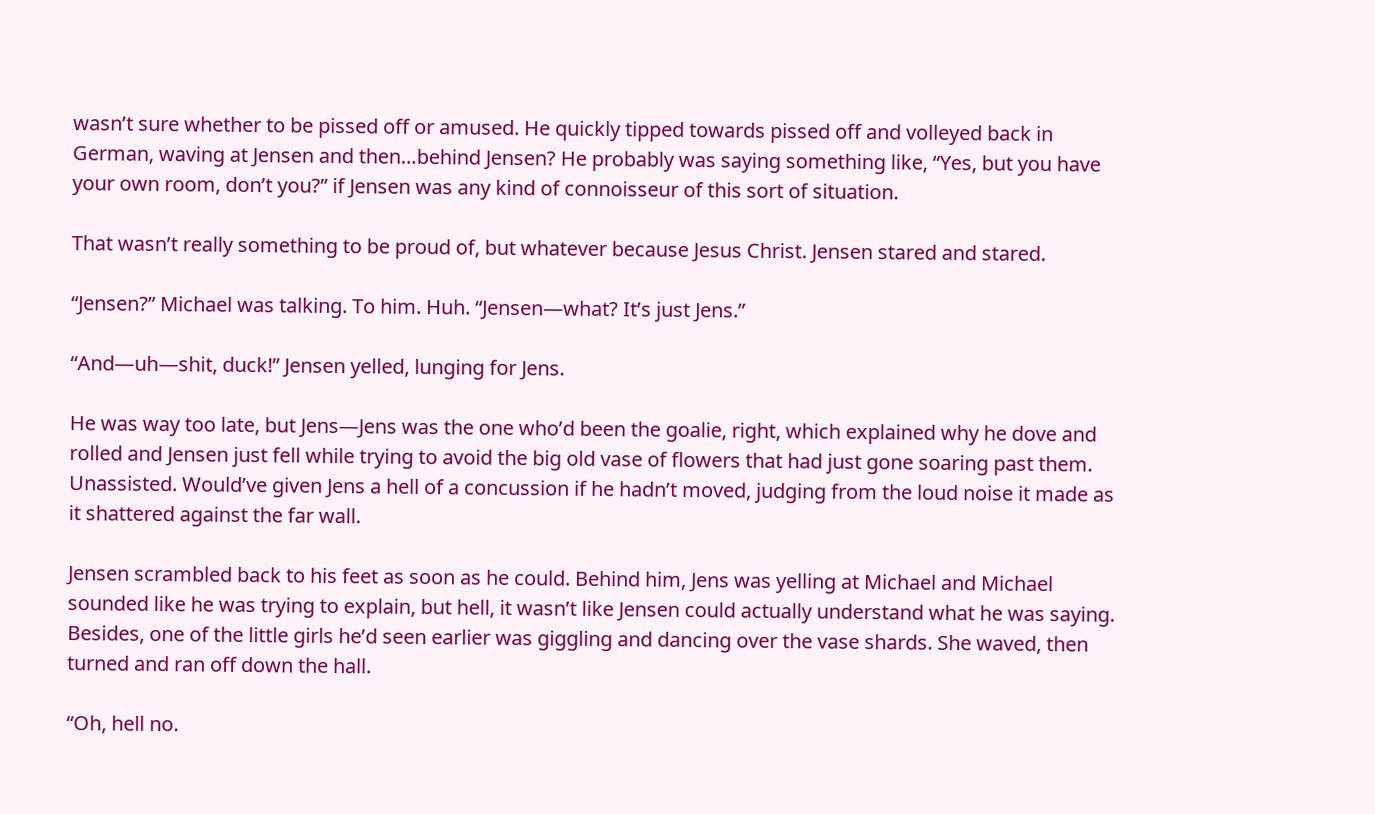wasn’t sure whether to be pissed off or amused. He quickly tipped towards pissed off and volleyed back in German, waving at Jensen and then…behind Jensen? He probably was saying something like, “Yes, but you have your own room, don’t you?” if Jensen was any kind of connoisseur of this sort of situation.

That wasn’t really something to be proud of, but whatever because Jesus Christ. Jensen stared and stared.

“Jensen?” Michael was talking. To him. Huh. “Jensen—what? It’s just Jens.”

“And—uh—shit, duck!” Jensen yelled, lunging for Jens.

He was way too late, but Jens—Jens was the one who’d been the goalie, right, which explained why he dove and rolled and Jensen just fell while trying to avoid the big old vase of flowers that had just gone soaring past them. Unassisted. Would’ve given Jens a hell of a concussion if he hadn’t moved, judging from the loud noise it made as it shattered against the far wall.

Jensen scrambled back to his feet as soon as he could. Behind him, Jens was yelling at Michael and Michael sounded like he was trying to explain, but hell, it wasn’t like Jensen could actually understand what he was saying. Besides, one of the little girls he’d seen earlier was giggling and dancing over the vase shards. She waved, then turned and ran off down the hall.

“Oh, hell no.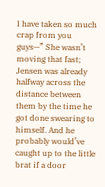I have taken so much crap from you guys—” She wasn’t moving that fast; Jensen was already halfway across the distance between them by the time he got done swearing to himself. And he probably would’ve caught up to the little brat if a door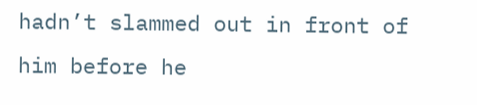hadn’t slammed out in front of him before he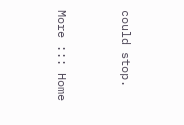could stop.


More ::: Home